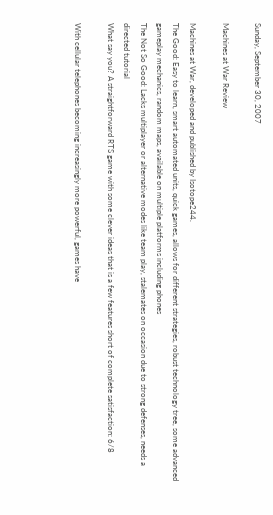Sunday, September 30, 2007

Machines at War Review

Machines at War, developed and published by Isotope244.
The Good: Easy to learn, smart automated units, quick games, allows for different strategies, robust technology tree, some advanced gameplay mechanics, random maps, available on multiple platforms including phones
The Not So Good: Lacks multiplayer or alternative modes like team play, stalemates on occasion due to strong defenses, needs a directed tutorial
What say you? A straightforward RTS game with some clever ideas that is a few features short of complete satisfaction: 6/8

With cellular telephones becoming increasingly more powerful, games have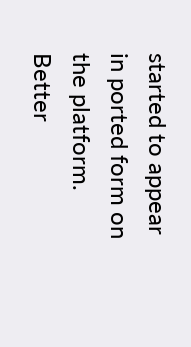started to appear in ported form on the platform. Better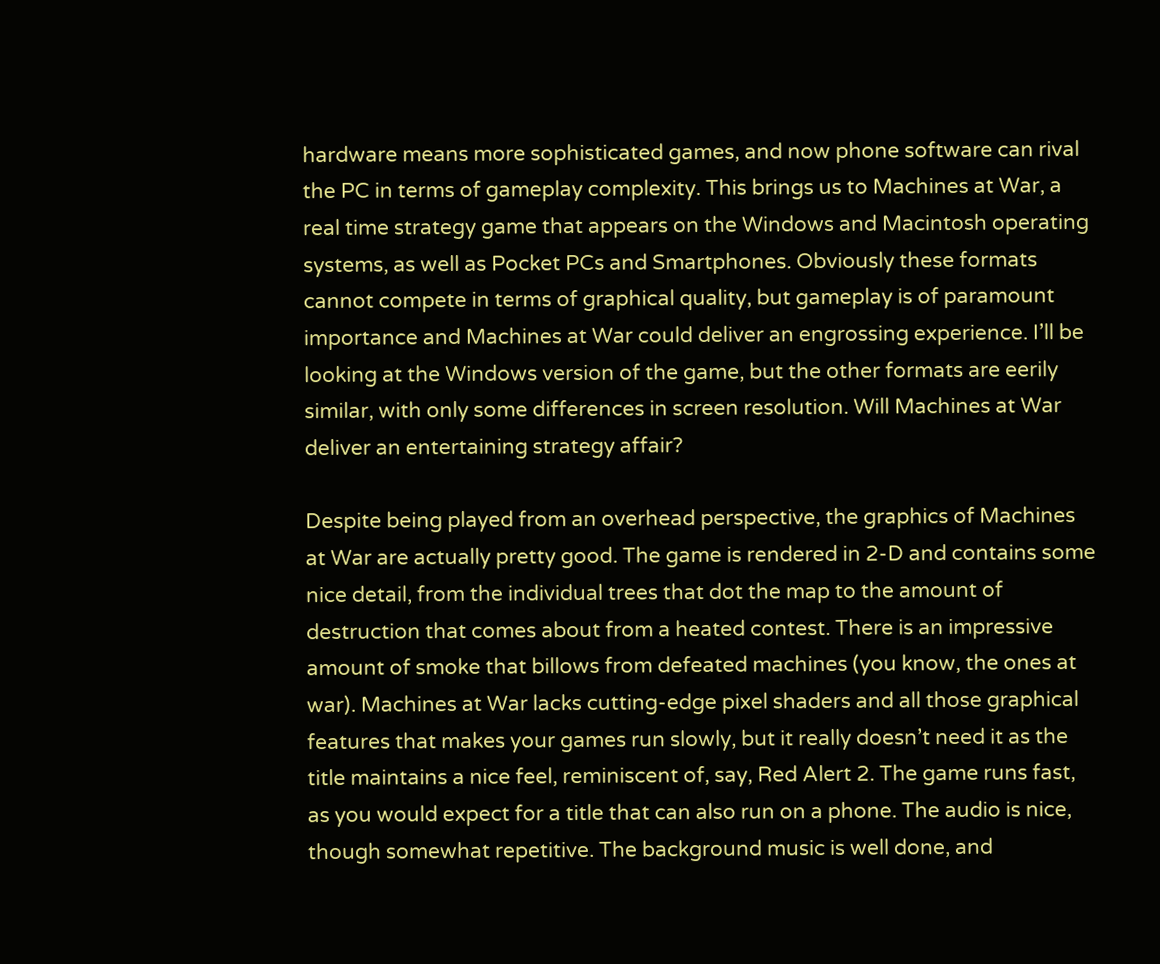hardware means more sophisticated games, and now phone software can rival the PC in terms of gameplay complexity. This brings us to Machines at War, a real time strategy game that appears on the Windows and Macintosh operating systems, as well as Pocket PCs and Smartphones. Obviously these formats cannot compete in terms of graphical quality, but gameplay is of paramount importance and Machines at War could deliver an engrossing experience. I’ll be looking at the Windows version of the game, but the other formats are eerily similar, with only some differences in screen resolution. Will Machines at War deliver an entertaining strategy affair?

Despite being played from an overhead perspective, the graphics of Machines at War are actually pretty good. The game is rendered in 2-D and contains some nice detail, from the individual trees that dot the map to the amount of destruction that comes about from a heated contest. There is an impressive amount of smoke that billows from defeated machines (you know, the ones at war). Machines at War lacks cutting-edge pixel shaders and all those graphical features that makes your games run slowly, but it really doesn’t need it as the title maintains a nice feel, reminiscent of, say, Red Alert 2. The game runs fast, as you would expect for a title that can also run on a phone. The audio is nice, though somewhat repetitive. The background music is well done, and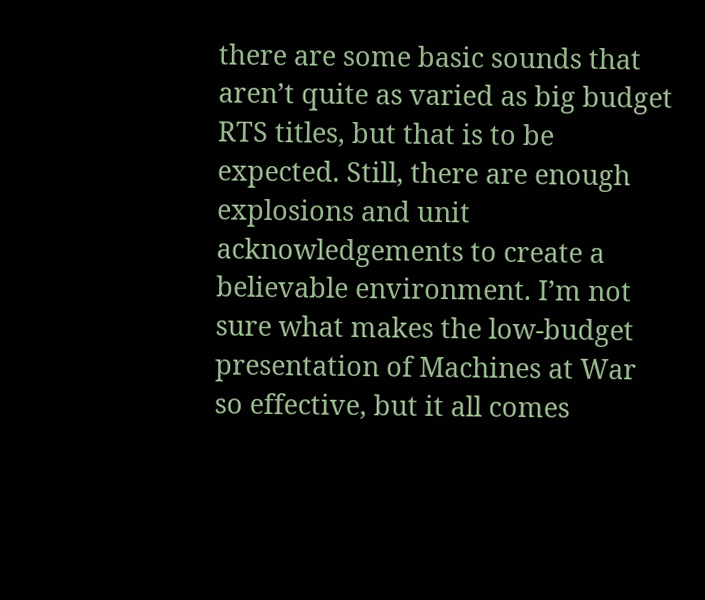there are some basic sounds that aren’t quite as varied as big budget RTS titles, but that is to be expected. Still, there are enough explosions and unit acknowledgements to create a believable environment. I’m not sure what makes the low-budget presentation of Machines at War so effective, but it all comes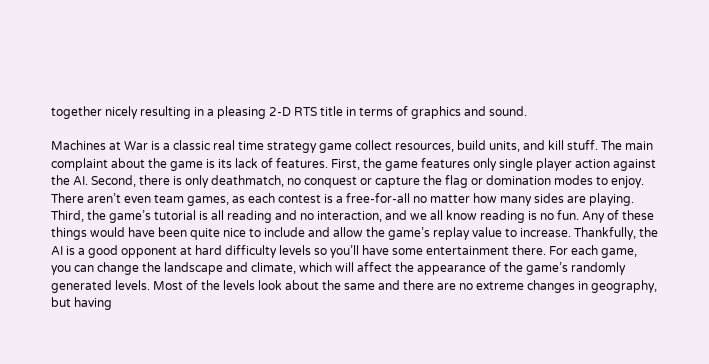together nicely resulting in a pleasing 2-D RTS title in terms of graphics and sound.

Machines at War is a classic real time strategy game collect resources, build units, and kill stuff. The main complaint about the game is its lack of features. First, the game features only single player action against the AI. Second, there is only deathmatch, no conquest or capture the flag or domination modes to enjoy. There aren’t even team games, as each contest is a free-for-all no matter how many sides are playing. Third, the game’s tutorial is all reading and no interaction, and we all know reading is no fun. Any of these things would have been quite nice to include and allow the game’s replay value to increase. Thankfully, the AI is a good opponent at hard difficulty levels so you’ll have some entertainment there. For each game, you can change the landscape and climate, which will affect the appearance of the game’s randomly generated levels. Most of the levels look about the same and there are no extreme changes in geography, but having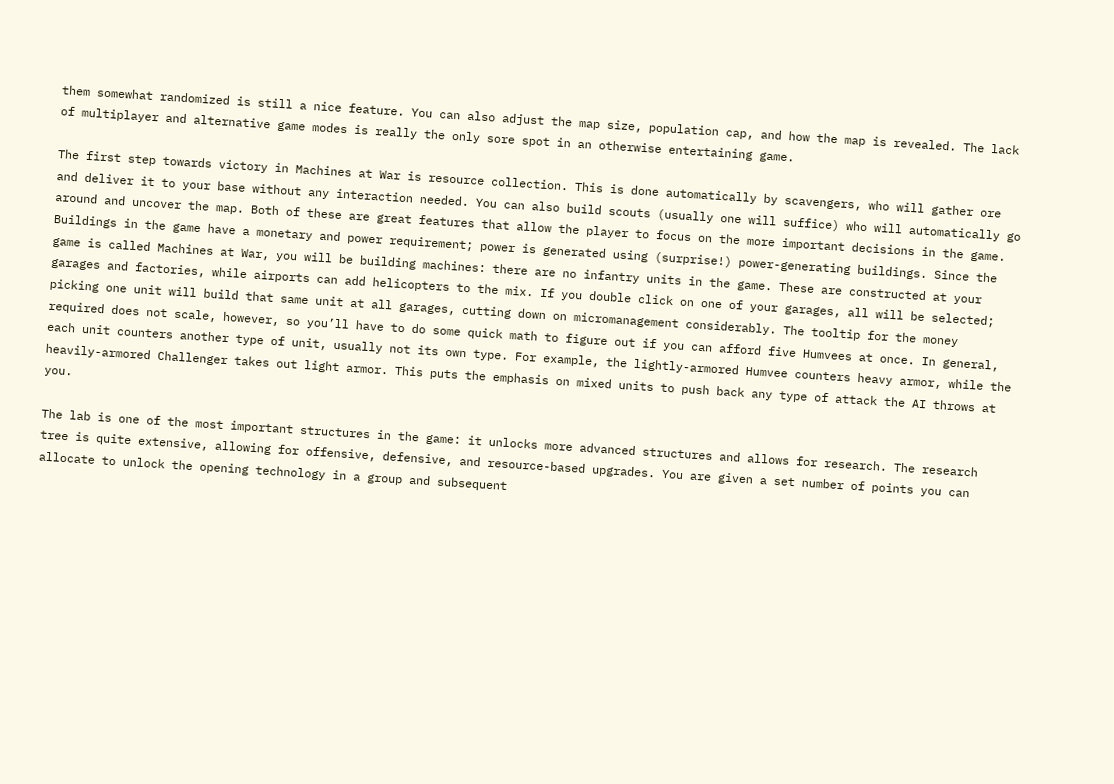them somewhat randomized is still a nice feature. You can also adjust the map size, population cap, and how the map is revealed. The lack of multiplayer and alternative game modes is really the only sore spot in an otherwise entertaining game.

The first step towards victory in Machines at War is resource collection. This is done automatically by scavengers, who will gather ore and deliver it to your base without any interaction needed. You can also build scouts (usually one will suffice) who will automatically go around and uncover the map. Both of these are great features that allow the player to focus on the more important decisions in the game. Buildings in the game have a monetary and power requirement; power is generated using (surprise!) power-generating buildings. Since the game is called Machines at War, you will be building machines: there are no infantry units in the game. These are constructed at your garages and factories, while airports can add helicopters to the mix. If you double click on one of your garages, all will be selected; picking one unit will build that same unit at all garages, cutting down on micromanagement considerably. The tooltip for the money required does not scale, however, so you’ll have to do some quick math to figure out if you can afford five Humvees at once. In general, each unit counters another type of unit, usually not its own type. For example, the lightly-armored Humvee counters heavy armor, while the heavily-armored Challenger takes out light armor. This puts the emphasis on mixed units to push back any type of attack the AI throws at you.

The lab is one of the most important structures in the game: it unlocks more advanced structures and allows for research. The research tree is quite extensive, allowing for offensive, defensive, and resource-based upgrades. You are given a set number of points you can allocate to unlock the opening technology in a group and subsequent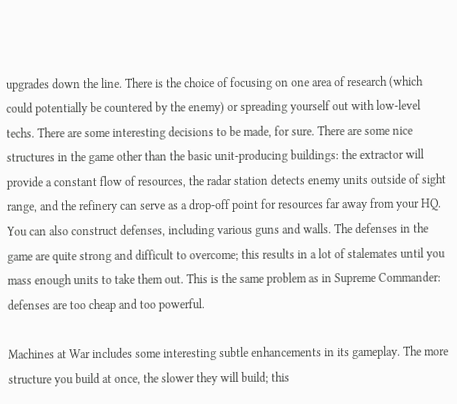upgrades down the line. There is the choice of focusing on one area of research (which could potentially be countered by the enemy) or spreading yourself out with low-level techs. There are some interesting decisions to be made, for sure. There are some nice structures in the game other than the basic unit-producing buildings: the extractor will provide a constant flow of resources, the radar station detects enemy units outside of sight range, and the refinery can serve as a drop-off point for resources far away from your HQ. You can also construct defenses, including various guns and walls. The defenses in the game are quite strong and difficult to overcome; this results in a lot of stalemates until you mass enough units to take them out. This is the same problem as in Supreme Commander: defenses are too cheap and too powerful.

Machines at War includes some interesting subtle enhancements in its gameplay. The more structure you build at once, the slower they will build; this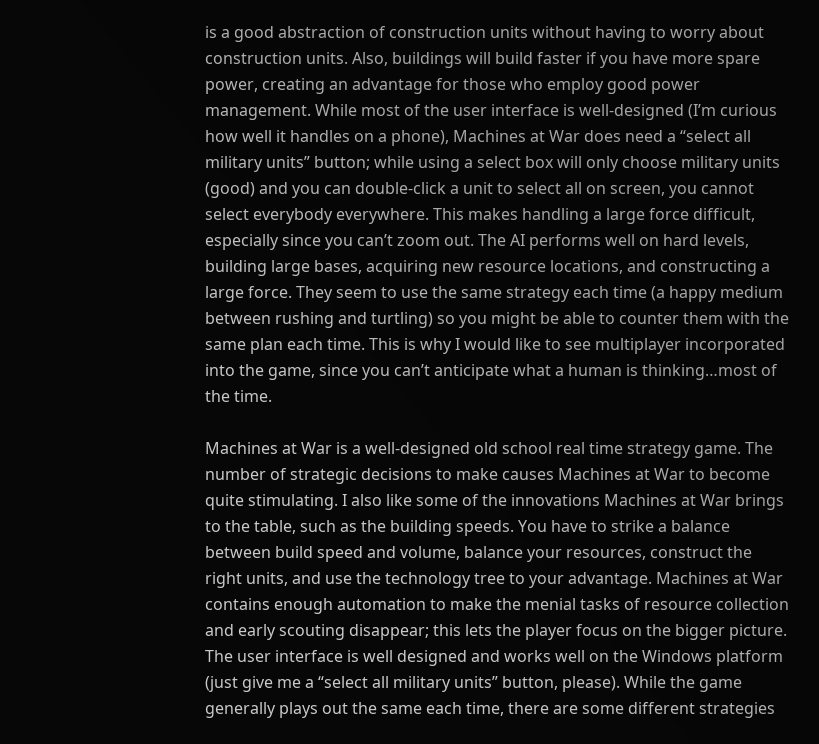is a good abstraction of construction units without having to worry about construction units. Also, buildings will build faster if you have more spare power, creating an advantage for those who employ good power management. While most of the user interface is well-designed (I’m curious how well it handles on a phone), Machines at War does need a “select all military units” button; while using a select box will only choose military units (good) and you can double-click a unit to select all on screen, you cannot select everybody everywhere. This makes handling a large force difficult, especially since you can’t zoom out. The AI performs well on hard levels, building large bases, acquiring new resource locations, and constructing a large force. They seem to use the same strategy each time (a happy medium between rushing and turtling) so you might be able to counter them with the same plan each time. This is why I would like to see multiplayer incorporated into the game, since you can’t anticipate what a human is thinking…most of the time.

Machines at War is a well-designed old school real time strategy game. The number of strategic decisions to make causes Machines at War to become quite stimulating. I also like some of the innovations Machines at War brings to the table, such as the building speeds. You have to strike a balance between build speed and volume, balance your resources, construct the right units, and use the technology tree to your advantage. Machines at War contains enough automation to make the menial tasks of resource collection and early scouting disappear; this lets the player focus on the bigger picture. The user interface is well designed and works well on the Windows platform (just give me a “select all military units” button, please). While the game generally plays out the same each time, there are some different strategies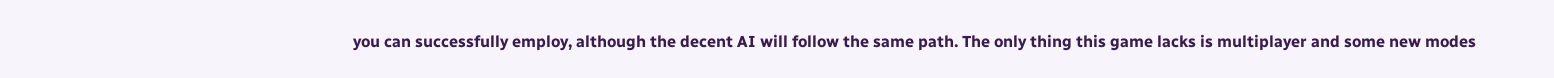you can successfully employ, although the decent AI will follow the same path. The only thing this game lacks is multiplayer and some new modes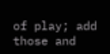of play; add those and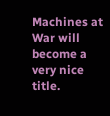Machines at War will become a very nice title.